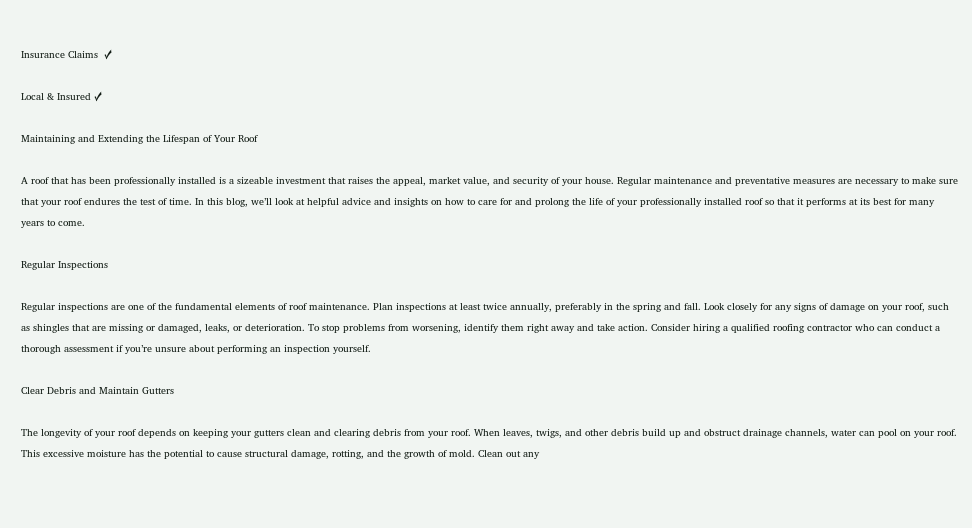Insurance Claims  ✓

Local & Insured ✓

Maintaining and Extending the Lifespan of Your Roof

A roof that has been professionally installed is a sizeable investment that raises the appeal, market value, and security of your house. Regular maintenance and preventative measures are necessary to make sure that your roof endures the test of time. In this blog, we’ll look at helpful advice and insights on how to care for and prolong the life of your professionally installed roof so that it performs at its best for many years to come.

Regular Inspections

Regular inspections are one of the fundamental elements of roof maintenance. Plan inspections at least twice annually, preferably in the spring and fall. Look closely for any signs of damage on your roof, such as shingles that are missing or damaged, leaks, or deterioration. To stop problems from worsening, identify them right away and take action. Consider hiring a qualified roofing contractor who can conduct a thorough assessment if you’re unsure about performing an inspection yourself.

Clear Debris and Maintain Gutters

The longevity of your roof depends on keeping your gutters clean and clearing debris from your roof. When leaves, twigs, and other debris build up and obstruct drainage channels, water can pool on your roof. This excessive moisture has the potential to cause structural damage, rotting, and the growth of mold. Clean out any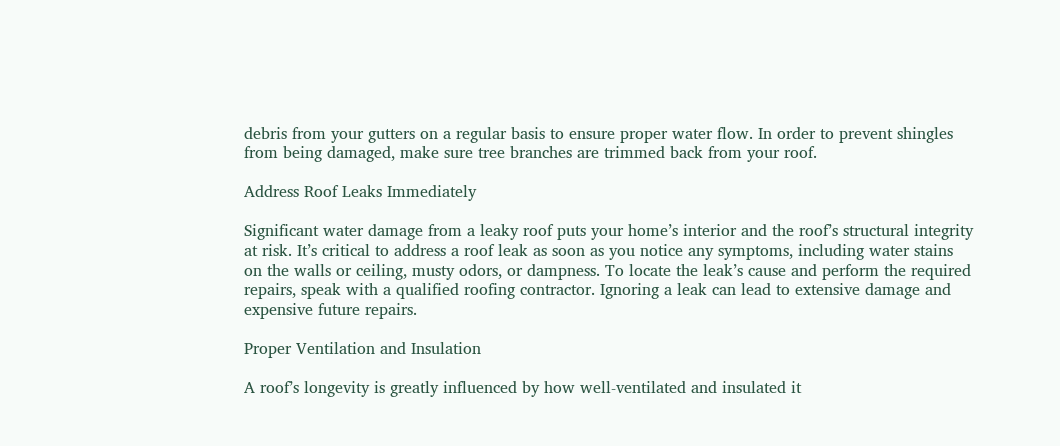debris from your gutters on a regular basis to ensure proper water flow. In order to prevent shingles from being damaged, make sure tree branches are trimmed back from your roof.

Address Roof Leaks Immediately

Significant water damage from a leaky roof puts your home’s interior and the roof’s structural integrity at risk. It’s critical to address a roof leak as soon as you notice any symptoms, including water stains on the walls or ceiling, musty odors, or dampness. To locate the leak’s cause and perform the required repairs, speak with a qualified roofing contractor. Ignoring a leak can lead to extensive damage and expensive future repairs.

Proper Ventilation and Insulation

A roof’s longevity is greatly influenced by how well-ventilated and insulated it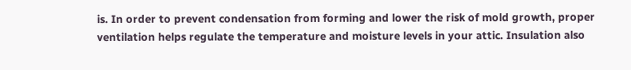is. In order to prevent condensation from forming and lower the risk of mold growth, proper ventilation helps regulate the temperature and moisture levels in your attic. Insulation also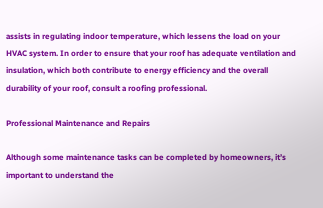assists in regulating indoor temperature, which lessens the load on your HVAC system. In order to ensure that your roof has adequate ventilation and insulation, which both contribute to energy efficiency and the overall durability of your roof, consult a roofing professional.

Professional Maintenance and Repairs

Although some maintenance tasks can be completed by homeowners, it’s important to understand the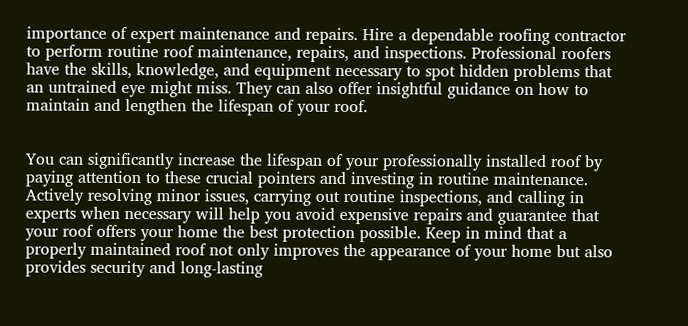importance of expert maintenance and repairs. Hire a dependable roofing contractor to perform routine roof maintenance, repairs, and inspections. Professional roofers have the skills, knowledge, and equipment necessary to spot hidden problems that an untrained eye might miss. They can also offer insightful guidance on how to maintain and lengthen the lifespan of your roof.


You can significantly increase the lifespan of your professionally installed roof by paying attention to these crucial pointers and investing in routine maintenance. Actively resolving minor issues, carrying out routine inspections, and calling in experts when necessary will help you avoid expensive repairs and guarantee that your roof offers your home the best protection possible. Keep in mind that a properly maintained roof not only improves the appearance of your home but also provides security and long-lasting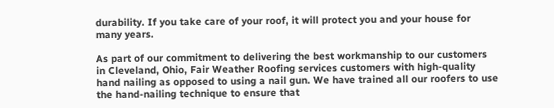durability. If you take care of your roof, it will protect you and your house for many years.

As part of our commitment to delivering the best workmanship to our customers in Cleveland, Ohio, Fair Weather Roofing services customers with high-quality hand nailing as opposed to using a nail gun. We have trained all our roofers to use the hand-nailing technique to ensure that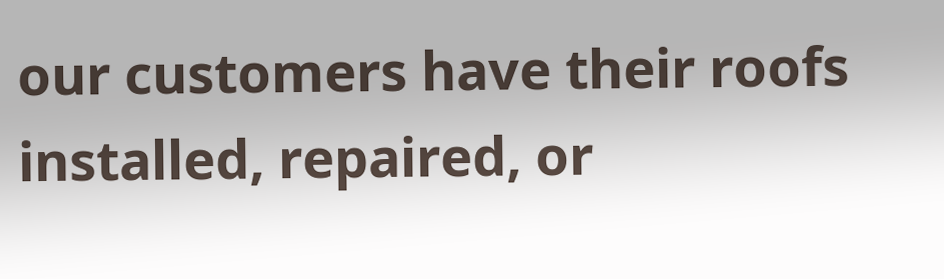our customers have their roofs installed, repaired, or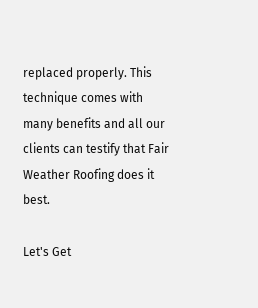replaced properly. This technique comes with many benefits and all our clients can testify that Fair Weather Roofing does it best.

Let's Get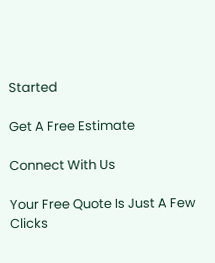Started

Get A Free Estimate

Connect With Us

Your Free Quote Is Just A Few Clicks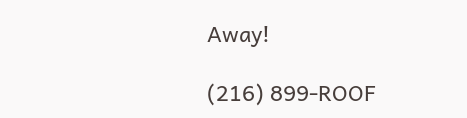Away!

(216) 899-ROOF